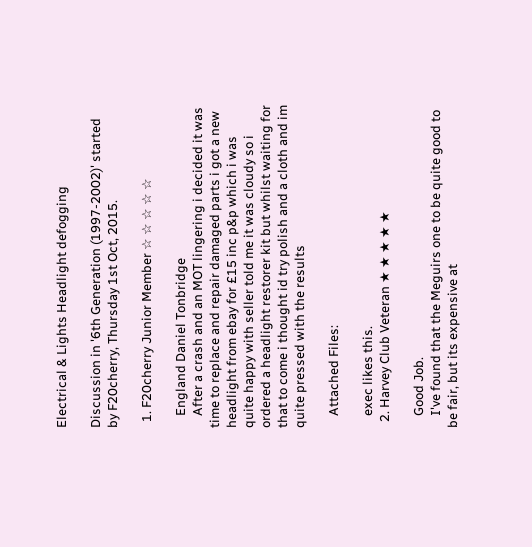Electrical & Lights Headlight defogging

Discussion in '6th Generation (1997-2002)' started by F20cherry, Thursday 1st Oct, 2015.

  1. F20cherry Junior Member ☆ ☆ ☆ ☆ ☆

    England Daniel Tonbridge
    After a crash and an MOT lingering i decided it was time to replace and repair damaged parts i got a new headlight from ebay for £15 inc p&p which i was quite happy with seller told me it was cloudy so i ordered a headlight restorer kit but whilst waiting for that to come i thought id try polish and a cloth and im quite pressed with the results

    Attached Files:

    exec likes this.
  2. Harvey Club Veteran ★ ★ ★ ★ ★

    Good Job.
    I've found that the Meguirs one to be quite good to be fair, but its expensive at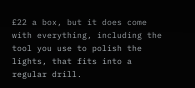£22 a box, but it does come with everything, including the tool you use to polish the lights, that fits into a regular drill.